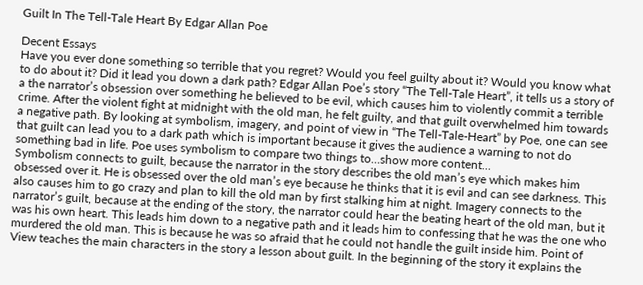Guilt In The Tell-Tale Heart By Edgar Allan Poe

Decent Essays
Have you ever done something so terrible that you regret? Would you feel guilty about it? Would you know what to do about it? Did it lead you down a dark path? Edgar Allan Poe’s story “The Tell-Tale Heart”, it tells us a story of a the narrator’s obsession over something he believed to be evil, which causes him to violently commit a terrible crime. After the violent fight at midnight with the old man, he felt guilty, and that guilt overwhelmed him towards a negative path. By looking at symbolism, imagery, and point of view in “The Tell-Tale-Heart” by Poe, one can see that guilt can lead you to a dark path which is important because it gives the audience a warning to not do something bad in life. Poe uses symbolism to compare two things to…show more content…
Symbolism connects to guilt, because the narrator in the story describes the old man’s eye which makes him obsessed over it. He is obsessed over the old man’s eye because he thinks that it is evil and can see darkness. This also causes him to go crazy and plan to kill the old man by first stalking him at night. Imagery connects to the narrator’s guilt, because at the ending of the story, the narrator could hear the beating heart of the old man, but it was his own heart. This leads him down to a negative path and it leads him to confessing that he was the one who murdered the old man. This is because he was so afraid that he could not handle the guilt inside him. Point of View teaches the main characters in the story a lesson about guilt. In the beginning of the story it explains the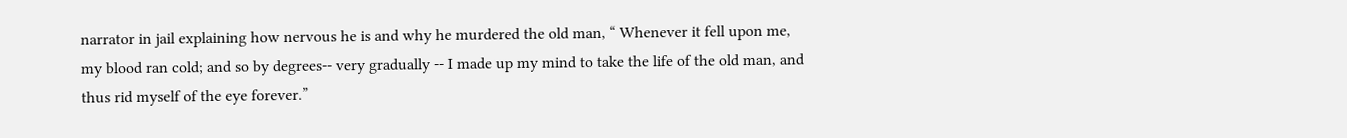narrator in jail explaining how nervous he is and why he murdered the old man, “ Whenever it fell upon me, my blood ran cold; and so by degrees-- very gradually -- I made up my mind to take the life of the old man, and thus rid myself of the eye forever.”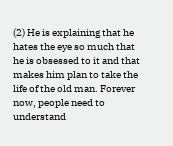(2) He is explaining that he hates the eye so much that he is obsessed to it and that makes him plan to take the life of the old man. Forever now, people need to understand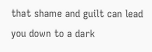that shame and guilt can lead you down to a dark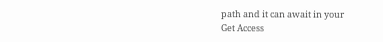path and it can await in your
Get Access